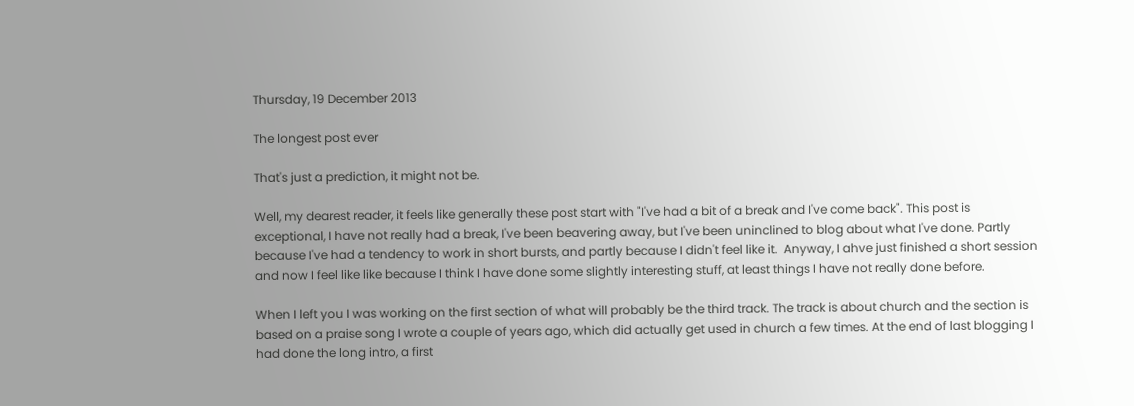Thursday, 19 December 2013

The longest post ever

That's just a prediction, it might not be.

Well, my dearest reader, it feels like generally these post start with "I've had a bit of a break and I've come back". This post is exceptional, I have not really had a break, I've been beavering away, but I've been uninclined to blog about what I've done. Partly because I've had a tendency to work in short bursts, and partly because I didn't feel like it.  Anyway, I ahve just finished a short session and now I feel like like because I think I have done some slightly interesting stuff, at least things I have not really done before.

When I left you I was working on the first section of what will probably be the third track. The track is about church and the section is based on a praise song I wrote a couple of years ago, which did actually get used in church a few times. At the end of last blogging I had done the long intro, a first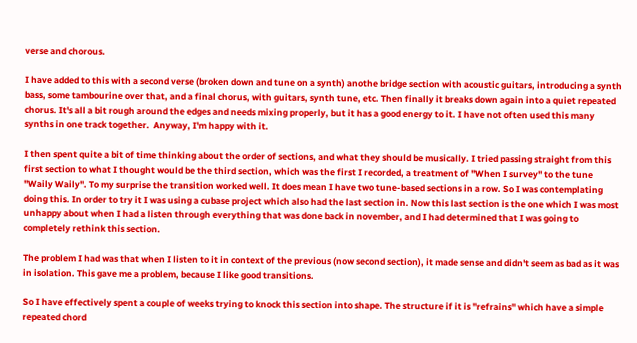verse and chorous.

I have added to this with a second verse (broken down and tune on a synth) anothe bridge section with acoustic guitars, introducing a synth bass, some tambourine over that, and a final chorus, with guitars, synth tune, etc. Then finally it breaks down again into a quiet repeated chorus. It's all a bit rough around the edges and needs mixing properly, but it has a good energy to it. I have not often used this many synths in one track together.  Anyway, I'm happy with it.

I then spent quite a bit of time thinking about the order of sections, and what they should be musically. I tried passing straight from this first section to what I thought would be the third section, which was the first I recorded, a treatment of "When I survey" to the tune "Waily Waily". To my surprise the transition worked well. It does mean I have two tune-based sections in a row. So I was contemplating doing this. In order to try it I was using a cubase project which also had the last section in. Now this last section is the one which I was most unhappy about when I had a listen through everything that was done back in november, and I had determined that I was going to completely rethink this section.

The problem I had was that when I listen to it in context of the previous (now second section), it made sense and didn't seem as bad as it was in isolation. This gave me a problem, because I like good transitions.

So I have effectively spent a couple of weeks trying to knock this section into shape. The structure if it is "refrains" which have a simple repeated chord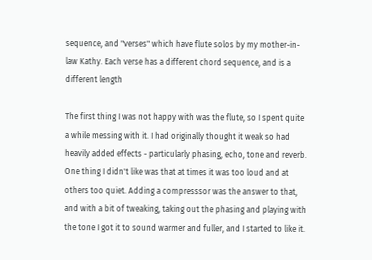sequence, and "verses" which have flute solos by my mother-in-law Kathy. Each verse has a different chord sequence, and is a different length

The first thing I was not happy with was the flute, so I spent quite a while messing with it. I had originally thought it weak so had heavily added effects - particularly phasing, echo, tone and reverb. One thing I didn't like was that at times it was too loud and at others too quiet. Adding a compresssor was the answer to that, and with a bit of tweaking, taking out the phasing and playing with the tone I got it to sound warmer and fuller, and I started to like it.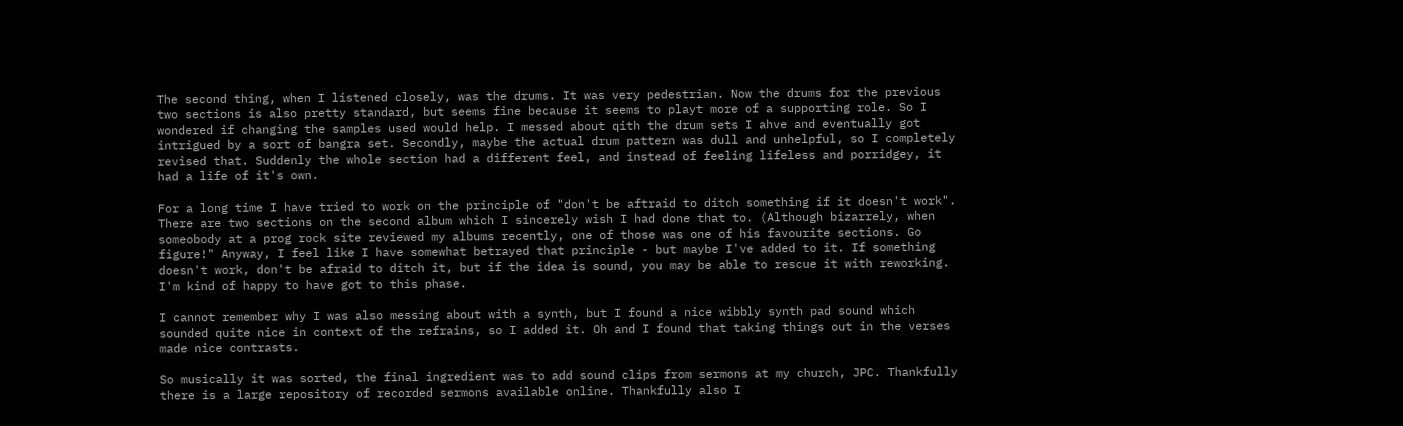The second thing, when I listened closely, was the drums. It was very pedestrian. Now the drums for the previous two sections is also pretty standard, but seems fine because it seems to playt more of a supporting role. So I wondered if changing the samples used would help. I messed about qith the drum sets I ahve and eventually got intrigued by a sort of bangra set. Secondly, maybe the actual drum pattern was dull and unhelpful, so I completely revised that. Suddenly the whole section had a different feel, and instead of feeling lifeless and porridgey, it had a life of it's own.

For a long time I have tried to work on the principle of "don't be aftraid to ditch something if it doesn't work". There are two sections on the second album which I sincerely wish I had done that to. (Although bizarrely, when someobody at a prog rock site reviewed my albums recently, one of those was one of his favourite sections. Go figure!" Anyway, I feel like I have somewhat betrayed that principle - but maybe I've added to it. If something doesn't work, don't be afraid to ditch it, but if the idea is sound, you may be able to rescue it with reworking. I'm kind of happy to have got to this phase.

I cannot remember why I was also messing about with a synth, but I found a nice wibbly synth pad sound which sounded quite nice in context of the refrains, so I added it. Oh and I found that taking things out in the verses made nice contrasts.

So musically it was sorted, the final ingredient was to add sound clips from sermons at my church, JPC. Thankfully there is a large repository of recorded sermons available online. Thankfully also I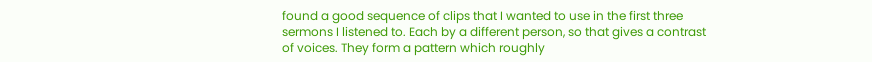found a good sequence of clips that I wanted to use in the first three sermons I listened to. Each by a different person, so that gives a contrast of voices. They form a pattern which roughly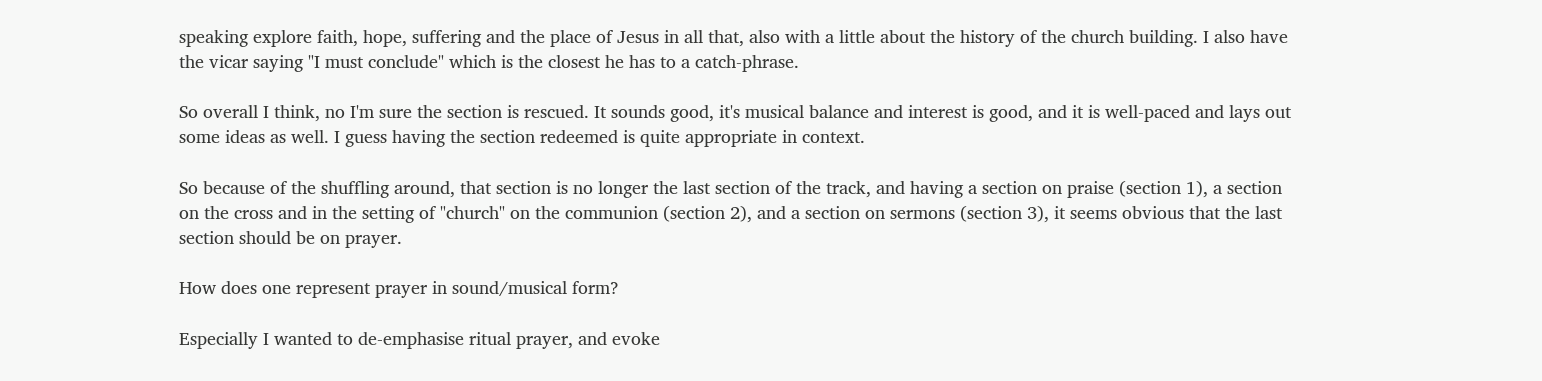speaking explore faith, hope, suffering and the place of Jesus in all that, also with a little about the history of the church building. I also have the vicar saying "I must conclude" which is the closest he has to a catch-phrase.

So overall I think, no I'm sure the section is rescued. It sounds good, it's musical balance and interest is good, and it is well-paced and lays out some ideas as well. I guess having the section redeemed is quite appropriate in context.

So because of the shuffling around, that section is no longer the last section of the track, and having a section on praise (section 1), a section on the cross and in the setting of "church" on the communion (section 2), and a section on sermons (section 3), it seems obvious that the last section should be on prayer.

How does one represent prayer in sound/musical form?

Especially I wanted to de-emphasise ritual prayer, and evoke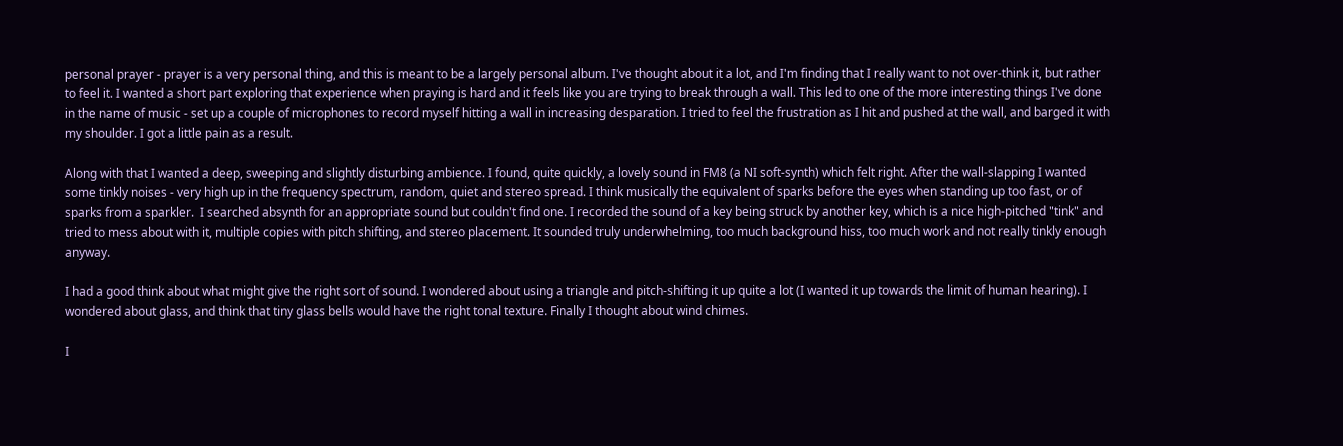personal prayer - prayer is a very personal thing, and this is meant to be a largely personal album. I've thought about it a lot, and I'm finding that I really want to not over-think it, but rather to feel it. I wanted a short part exploring that experience when praying is hard and it feels like you are trying to break through a wall. This led to one of the more interesting things I've done in the name of music - set up a couple of microphones to record myself hitting a wall in increasing desparation. I tried to feel the frustration as I hit and pushed at the wall, and barged it with my shoulder. I got a little pain as a result.

Along with that I wanted a deep, sweeping and slightly disturbing ambience. I found, quite quickly, a lovely sound in FM8 (a NI soft-synth) which felt right. After the wall-slapping I wanted some tinkly noises - very high up in the frequency spectrum, random, quiet and stereo spread. I think musically the equivalent of sparks before the eyes when standing up too fast, or of sparks from a sparkler.  I searched absynth for an appropriate sound but couldn't find one. I recorded the sound of a key being struck by another key, which is a nice high-pitched "tink" and tried to mess about with it, multiple copies with pitch shifting, and stereo placement. It sounded truly underwhelming, too much background hiss, too much work and not really tinkly enough anyway.

I had a good think about what might give the right sort of sound. I wondered about using a triangle and pitch-shifting it up quite a lot (I wanted it up towards the limit of human hearing). I wondered about glass, and think that tiny glass bells would have the right tonal texture. Finally I thought about wind chimes.

I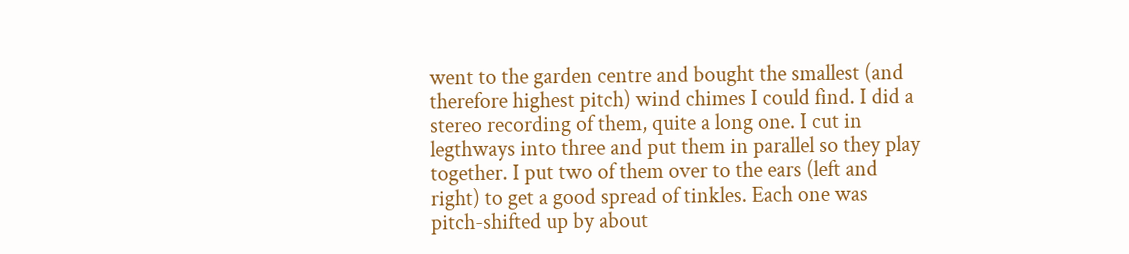went to the garden centre and bought the smallest (and therefore highest pitch) wind chimes I could find. I did a stereo recording of them, quite a long one. I cut in legthways into three and put them in parallel so they play together. I put two of them over to the ears (left and right) to get a good spread of tinkles. Each one was pitch-shifted up by about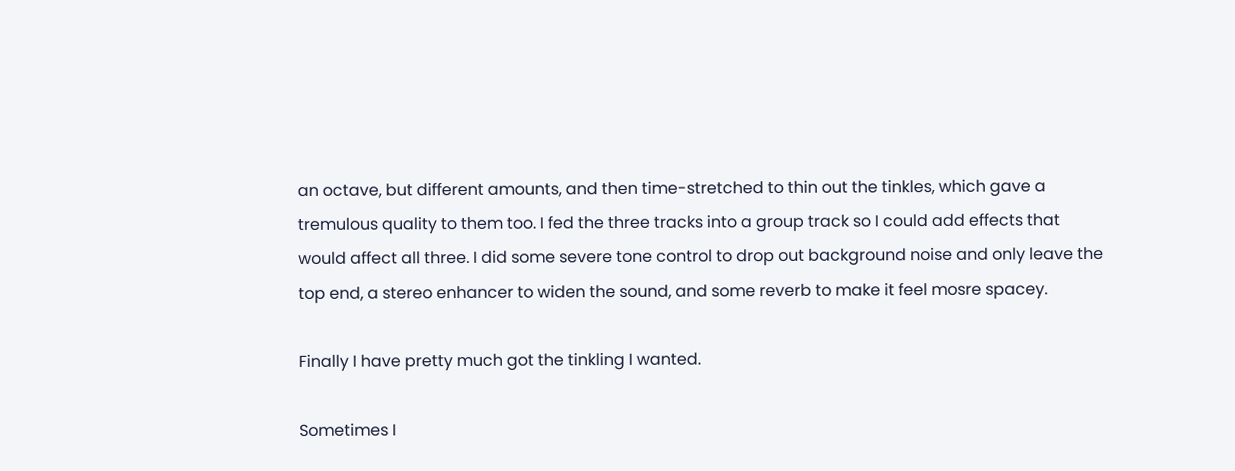an octave, but different amounts, and then time-stretched to thin out the tinkles, which gave a tremulous quality to them too. I fed the three tracks into a group track so I could add effects that would affect all three. I did some severe tone control to drop out background noise and only leave the top end, a stereo enhancer to widen the sound, and some reverb to make it feel mosre spacey.

Finally I have pretty much got the tinkling I wanted.

Sometimes I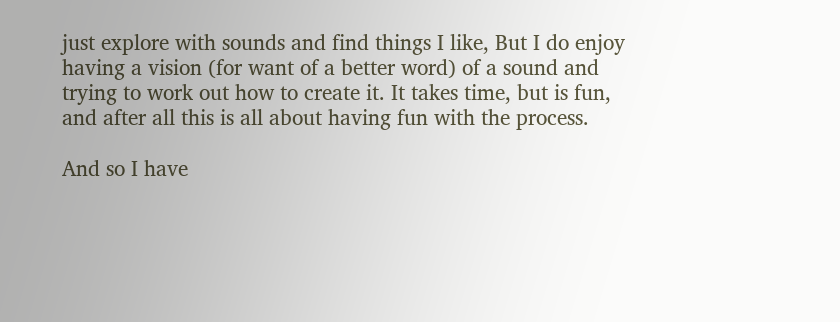just explore with sounds and find things I like, But I do enjoy having a vision (for want of a better word) of a sound and trying to work out how to create it. It takes time, but is fun, and after all this is all about having fun with the process.

And so I have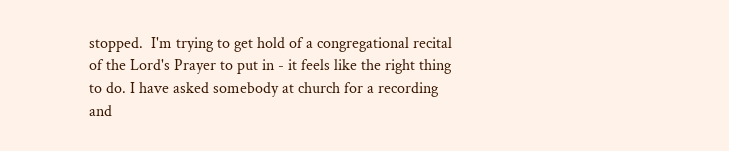stopped.  I'm trying to get hold of a congregational recital of the Lord's Prayer to put in - it feels like the right thing to do. I have asked somebody at church for a recording and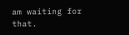am waiting for that.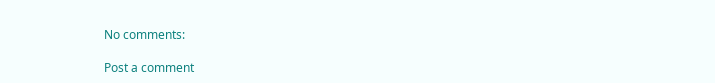No comments:

Post a comment